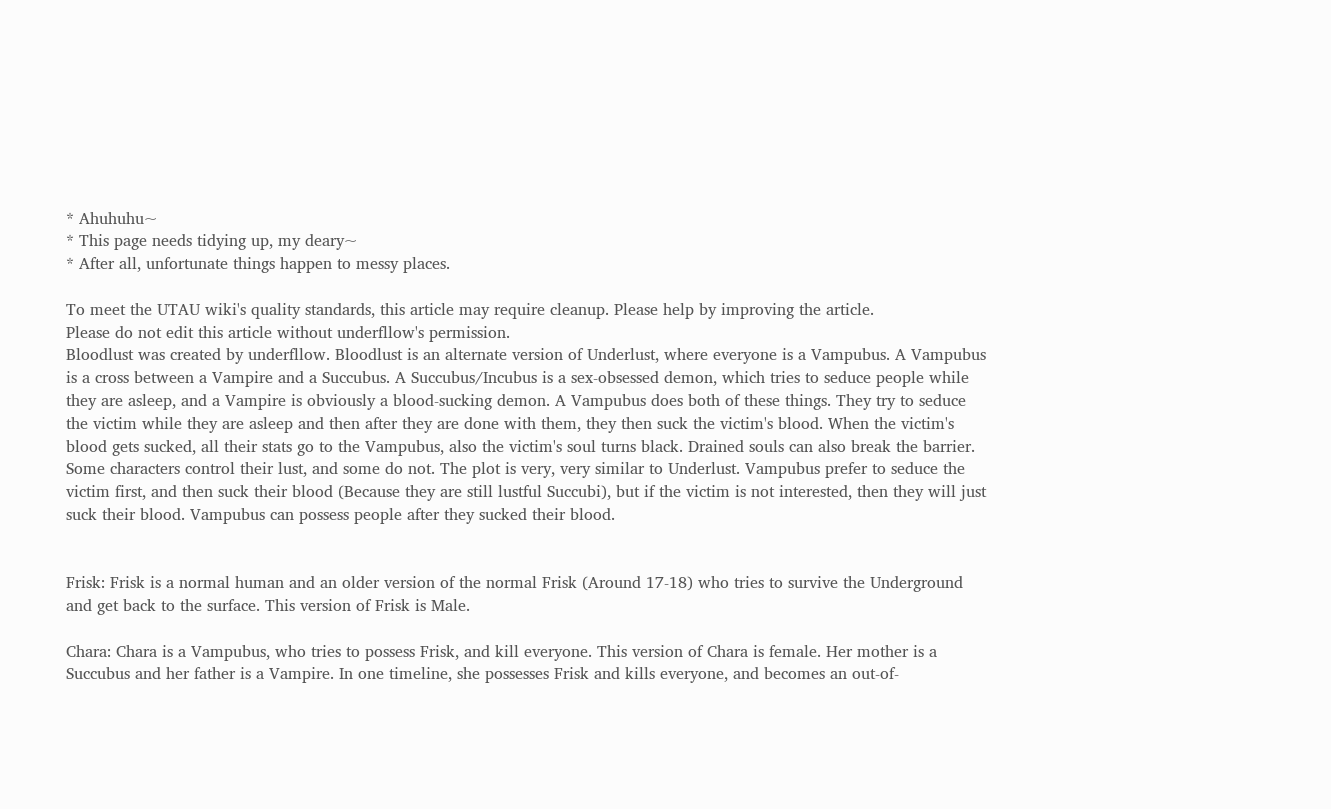* Ahuhuhu~
* This page needs tidying up, my deary~
* After all, unfortunate things happen to messy places.

To meet the UTAU wiki's quality standards, this article may require cleanup. Please help by improving the article.
Please do not edit this article without underfllow's permission.
Bloodlust was created by underfllow. Bloodlust is an alternate version of Underlust, where everyone is a Vampubus. A Vampubus is a cross between a Vampire and a Succubus. A Succubus/Incubus is a sex-obsessed demon, which tries to seduce people while they are asleep, and a Vampire is obviously a blood-sucking demon. A Vampubus does both of these things. They try to seduce the victim while they are asleep and then after they are done with them, they then suck the victim's blood. When the victim's blood gets sucked, all their stats go to the Vampubus, also the victim's soul turns black. Drained souls can also break the barrier. Some characters control their lust, and some do not. The plot is very, very similar to Underlust. Vampubus prefer to seduce the victim first, and then suck their blood (Because they are still lustful Succubi), but if the victim is not interested, then they will just suck their blood. Vampubus can possess people after they sucked their blood.


Frisk: Frisk is a normal human and an older version of the normal Frisk (Around 17-18) who tries to survive the Underground and get back to the surface. This version of Frisk is Male.

Chara: Chara is a Vampubus, who tries to possess Frisk, and kill everyone. This version of Chara is female. Her mother is a Succubus and her father is a Vampire. In one timeline, she possesses Frisk and kills everyone, and becomes an out-of-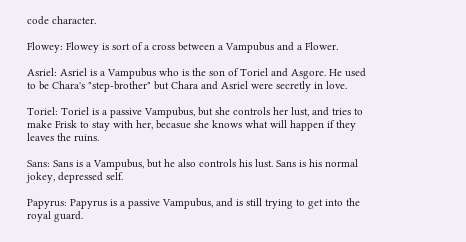code character.

Flowey: Flowey is sort of a cross between a Vampubus and a Flower.

Asriel: Asriel is a Vampubus who is the son of Toriel and Asgore. He used to be Chara's "step-brother" but Chara and Asriel were secretly in love.

Toriel: Toriel is a passive Vampubus, but she controls her lust, and tries to make Frisk to stay with her, becasue she knows what will happen if they leaves the ruins.

Sans: Sans is a Vampubus, but he also controls his lust. Sans is his normal jokey, depressed self.

Papyrus: Papyrus is a passive Vampubus, and is still trying to get into the royal guard.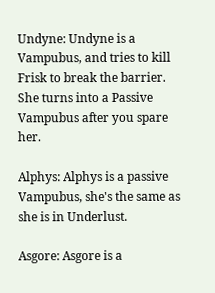Undyne: Undyne is a Vampubus, and tries to kill Frisk to break the barrier. She turns into a Passive Vampubus after you spare her.

Alphys: Alphys is a passive Vampubus, she's the same as she is in Underlust.

Asgore: Asgore is a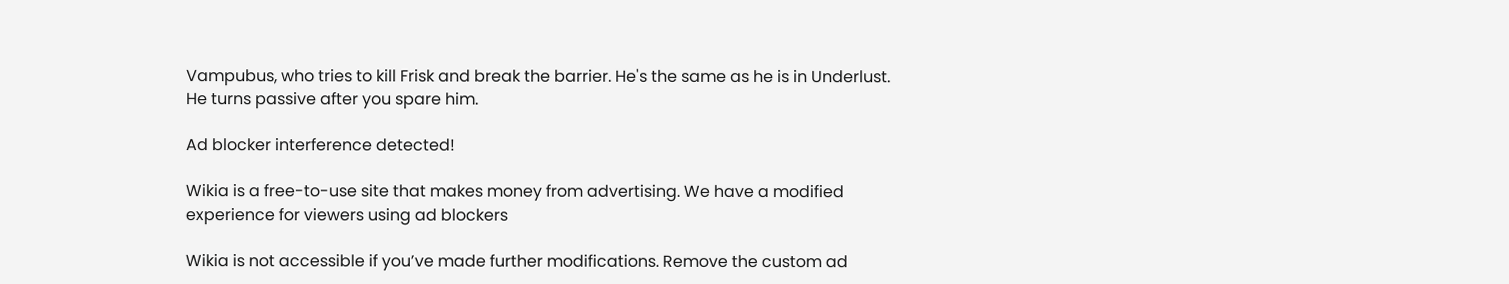Vampubus, who tries to kill Frisk and break the barrier. He's the same as he is in Underlust. He turns passive after you spare him.

Ad blocker interference detected!

Wikia is a free-to-use site that makes money from advertising. We have a modified experience for viewers using ad blockers

Wikia is not accessible if you’ve made further modifications. Remove the custom ad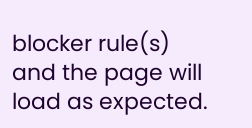blocker rule(s) and the page will load as expected.